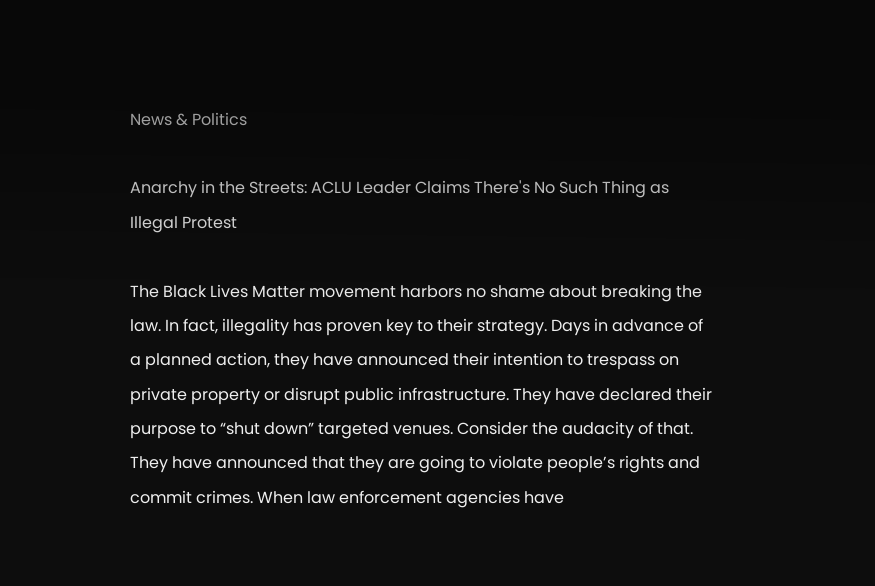News & Politics

Anarchy in the Streets: ACLU Leader Claims There's No Such Thing as Illegal Protest

The Black Lives Matter movement harbors no shame about breaking the law. In fact, illegality has proven key to their strategy. Days in advance of a planned action, they have announced their intention to trespass on private property or disrupt public infrastructure. They have declared their purpose to “shut down” targeted venues. Consider the audacity of that. They have announced that they are going to violate people’s rights and commit crimes. When law enforcement agencies have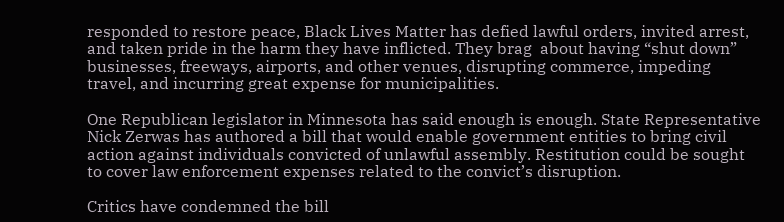responded to restore peace, Black Lives Matter has defied lawful orders, invited arrest, and taken pride in the harm they have inflicted. They brag  about having “shut down” businesses, freeways, airports, and other venues, disrupting commerce, impeding travel, and incurring great expense for municipalities.

One Republican legislator in Minnesota has said enough is enough. State Representative Nick Zerwas has authored a bill that would enable government entities to bring civil action against individuals convicted of unlawful assembly. Restitution could be sought to cover law enforcement expenses related to the convict’s disruption.

Critics have condemned the bill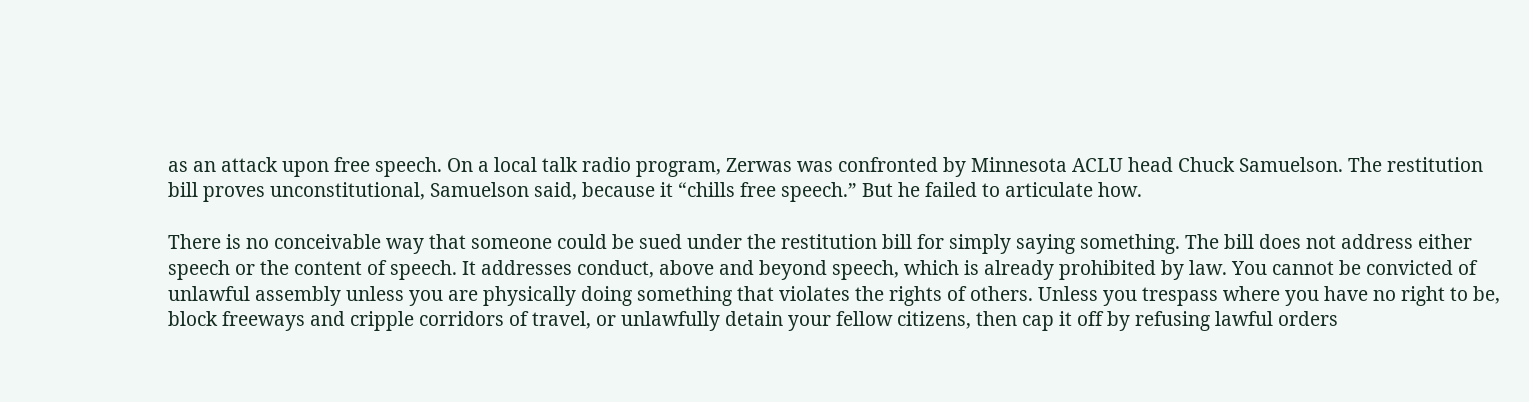as an attack upon free speech. On a local talk radio program, Zerwas was confronted by Minnesota ACLU head Chuck Samuelson. The restitution bill proves unconstitutional, Samuelson said, because it “chills free speech.” But he failed to articulate how.

There is no conceivable way that someone could be sued under the restitution bill for simply saying something. The bill does not address either speech or the content of speech. It addresses conduct, above and beyond speech, which is already prohibited by law. You cannot be convicted of unlawful assembly unless you are physically doing something that violates the rights of others. Unless you trespass where you have no right to be, block freeways and cripple corridors of travel, or unlawfully detain your fellow citizens, then cap it off by refusing lawful orders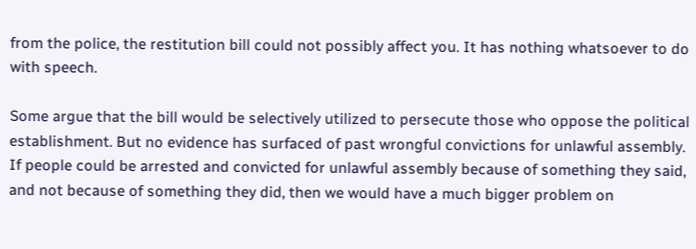from the police, the restitution bill could not possibly affect you. It has nothing whatsoever to do with speech.

Some argue that the bill would be selectively utilized to persecute those who oppose the political establishment. But no evidence has surfaced of past wrongful convictions for unlawful assembly. If people could be arrested and convicted for unlawful assembly because of something they said, and not because of something they did, then we would have a much bigger problem on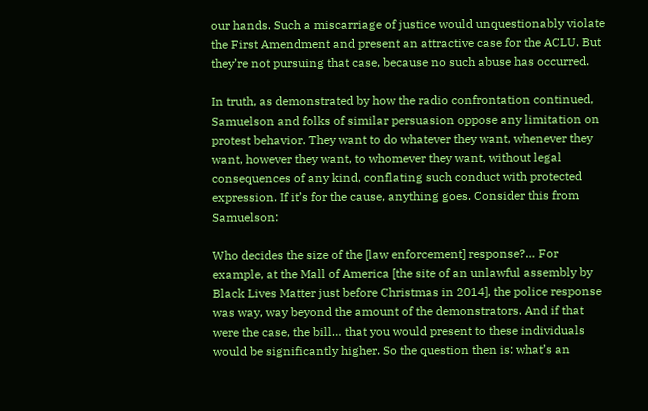our hands. Such a miscarriage of justice would unquestionably violate the First Amendment and present an attractive case for the ACLU. But they’re not pursuing that case, because no such abuse has occurred.

In truth, as demonstrated by how the radio confrontation continued, Samuelson and folks of similar persuasion oppose any limitation on protest behavior. They want to do whatever they want, whenever they want, however they want, to whomever they want, without legal consequences of any kind, conflating such conduct with protected expression. If it’s for the cause, anything goes. Consider this from Samuelson:

Who decides the size of the [law enforcement] response?… For example, at the Mall of America [the site of an unlawful assembly by Black Lives Matter just before Christmas in 2014], the police response was way, way beyond the amount of the demonstrators. And if that were the case, the bill… that you would present to these individuals would be significantly higher. So the question then is: what’s an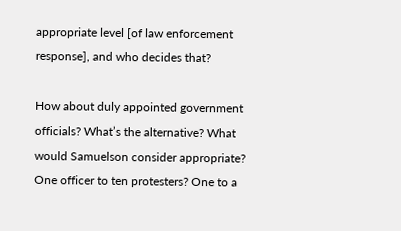appropriate level [of law enforcement response], and who decides that?

How about duly appointed government officials? What’s the alternative? What would Samuelson consider appropriate? One officer to ten protesters? One to a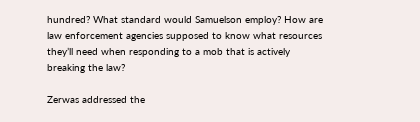hundred? What standard would Samuelson employ? How are law enforcement agencies supposed to know what resources they’ll need when responding to a mob that is actively breaking the law?

Zerwas addressed the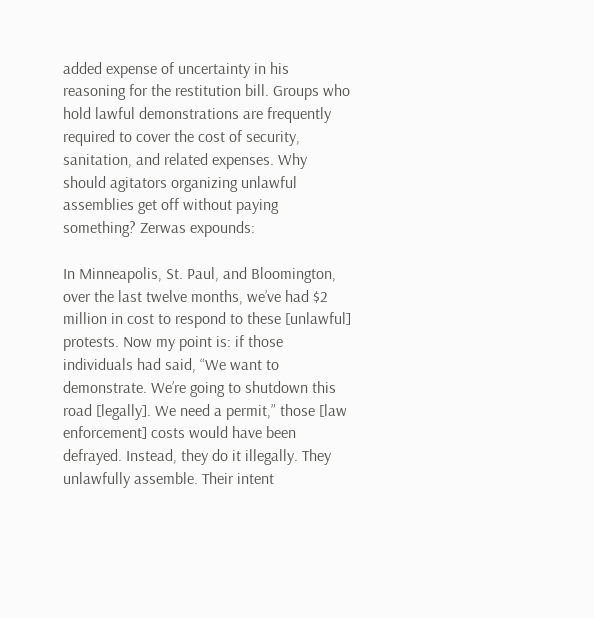added expense of uncertainty in his reasoning for the restitution bill. Groups who hold lawful demonstrations are frequently required to cover the cost of security, sanitation, and related expenses. Why should agitators organizing unlawful assemblies get off without paying something? Zerwas expounds:

In Minneapolis, St. Paul, and Bloomington, over the last twelve months, we’ve had $2 million in cost to respond to these [unlawful] protests. Now my point is: if those individuals had said, “We want to demonstrate. We’re going to shutdown this road [legally]. We need a permit,” those [law enforcement] costs would have been defrayed. Instead, they do it illegally. They unlawfully assemble. Their intent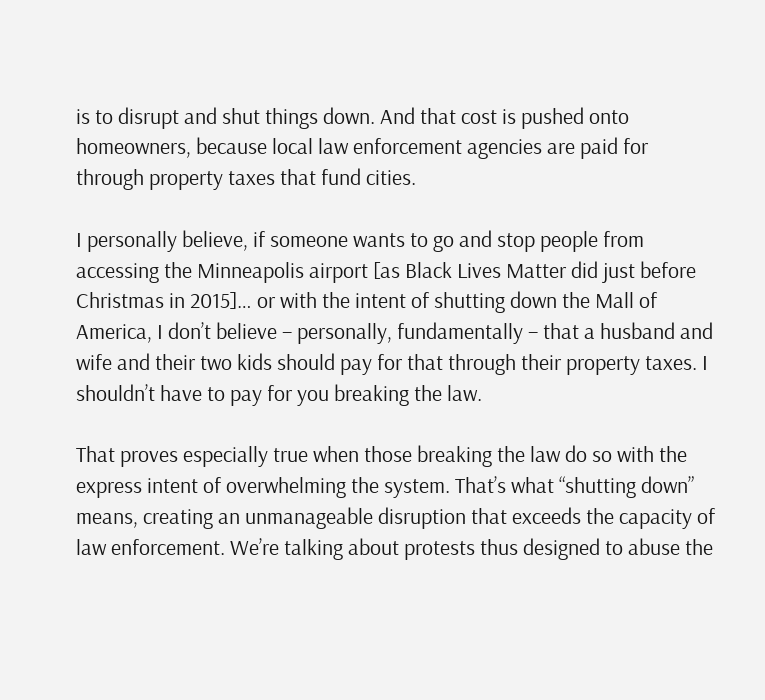is to disrupt and shut things down. And that cost is pushed onto homeowners, because local law enforcement agencies are paid for through property taxes that fund cities.

I personally believe, if someone wants to go and stop people from accessing the Minneapolis airport [as Black Lives Matter did just before Christmas in 2015]… or with the intent of shutting down the Mall of America, I don’t believe – personally, fundamentally – that a husband and wife and their two kids should pay for that through their property taxes. I shouldn’t have to pay for you breaking the law.

That proves especially true when those breaking the law do so with the express intent of overwhelming the system. That’s what “shutting down” means, creating an unmanageable disruption that exceeds the capacity of law enforcement. We’re talking about protests thus designed to abuse the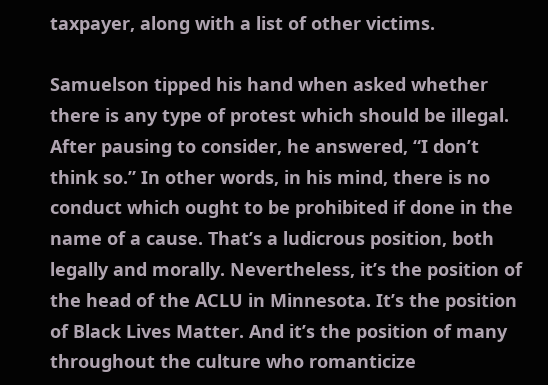taxpayer, along with a list of other victims.

Samuelson tipped his hand when asked whether there is any type of protest which should be illegal. After pausing to consider, he answered, “I don’t think so.” In other words, in his mind, there is no conduct which ought to be prohibited if done in the name of a cause. That’s a ludicrous position, both legally and morally. Nevertheless, it’s the position of the head of the ACLU in Minnesota. It’s the position of Black Lives Matter. And it’s the position of many throughout the culture who romanticize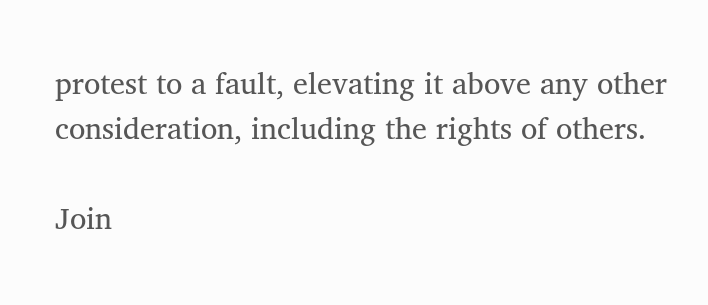protest to a fault, elevating it above any other consideration, including the rights of others.

Join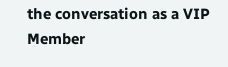the conversation as a VIP Member